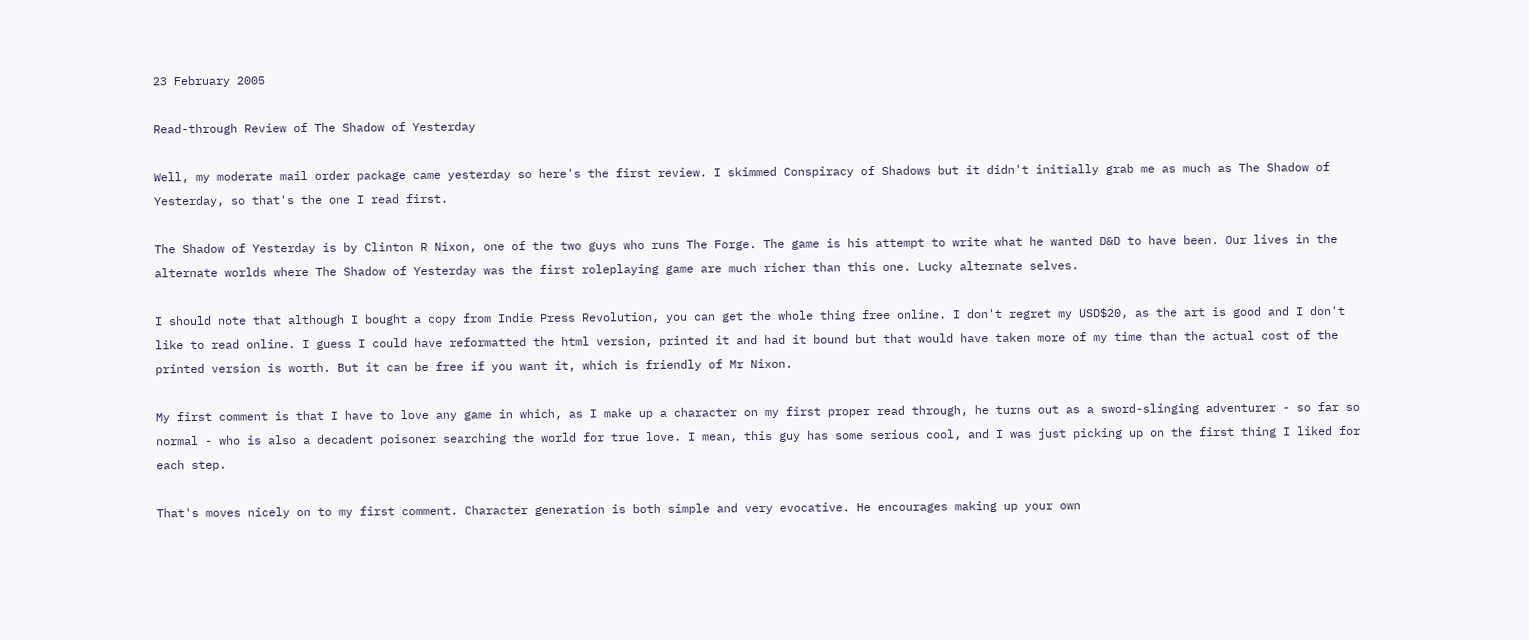23 February 2005

Read-through Review of The Shadow of Yesterday

Well, my moderate mail order package came yesterday so here's the first review. I skimmed Conspiracy of Shadows but it didn't initially grab me as much as The Shadow of Yesterday, so that's the one I read first.

The Shadow of Yesterday is by Clinton R Nixon, one of the two guys who runs The Forge. The game is his attempt to write what he wanted D&D to have been. Our lives in the alternate worlds where The Shadow of Yesterday was the first roleplaying game are much richer than this one. Lucky alternate selves.

I should note that although I bought a copy from Indie Press Revolution, you can get the whole thing free online. I don't regret my USD$20, as the art is good and I don't like to read online. I guess I could have reformatted the html version, printed it and had it bound but that would have taken more of my time than the actual cost of the printed version is worth. But it can be free if you want it, which is friendly of Mr Nixon.

My first comment is that I have to love any game in which, as I make up a character on my first proper read through, he turns out as a sword-slinging adventurer - so far so normal - who is also a decadent poisoner searching the world for true love. I mean, this guy has some serious cool, and I was just picking up on the first thing I liked for each step.

That's moves nicely on to my first comment. Character generation is both simple and very evocative. He encourages making up your own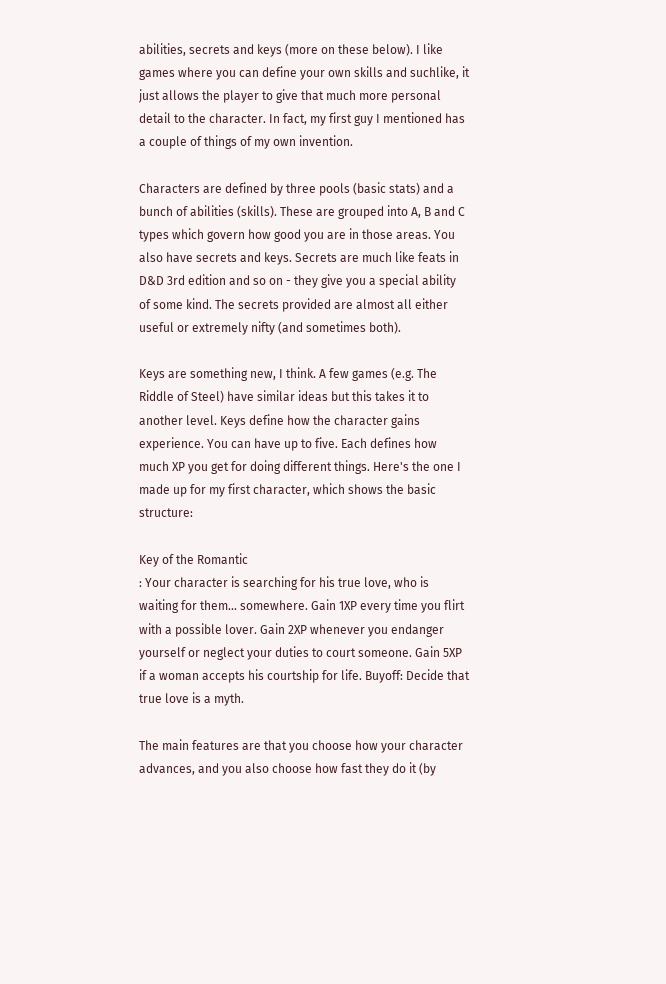abilities, secrets and keys (more on these below). I like games where you can define your own skills and suchlike, it just allows the player to give that much more personal detail to the character. In fact, my first guy I mentioned has a couple of things of my own invention.

Characters are defined by three pools (basic stats) and a bunch of abilities (skills). These are grouped into A, B and C types which govern how good you are in those areas. You also have secrets and keys. Secrets are much like feats in D&D 3rd edition and so on - they give you a special ability of some kind. The secrets provided are almost all either useful or extremely nifty (and sometimes both).

Keys are something new, I think. A few games (e.g. The Riddle of Steel) have similar ideas but this takes it to another level. Keys define how the character gains experience. You can have up to five. Each defines how much XP you get for doing different things. Here's the one I made up for my first character, which shows the basic structure:

Key of the Romantic
: Your character is searching for his true love, who is waiting for them... somewhere. Gain 1XP every time you flirt with a possible lover. Gain 2XP whenever you endanger yourself or neglect your duties to court someone. Gain 5XP if a woman accepts his courtship for life. Buyoff: Decide that true love is a myth.

The main features are that you choose how your character advances, and you also choose how fast they do it (by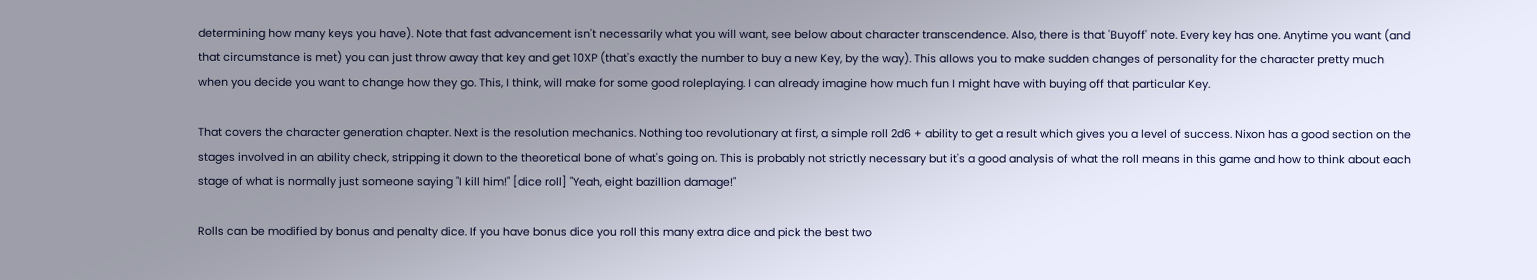determining how many keys you have). Note that fast advancement isn't necessarily what you will want, see below about character transcendence. Also, there is that 'Buyoff' note. Every key has one. Anytime you want (and that circumstance is met) you can just throw away that key and get 10XP (that's exactly the number to buy a new Key, by the way). This allows you to make sudden changes of personality for the character pretty much when you decide you want to change how they go. This, I think, will make for some good roleplaying. I can already imagine how much fun I might have with buying off that particular Key.

That covers the character generation chapter. Next is the resolution mechanics. Nothing too revolutionary at first, a simple roll 2d6 + ability to get a result which gives you a level of success. Nixon has a good section on the stages involved in an ability check, stripping it down to the theoretical bone of what's going on. This is probably not strictly necessary but it's a good analysis of what the roll means in this game and how to think about each stage of what is normally just someone saying "I kill him!" [dice roll] "Yeah, eight bazillion damage!"

Rolls can be modified by bonus and penalty dice. If you have bonus dice you roll this many extra dice and pick the best two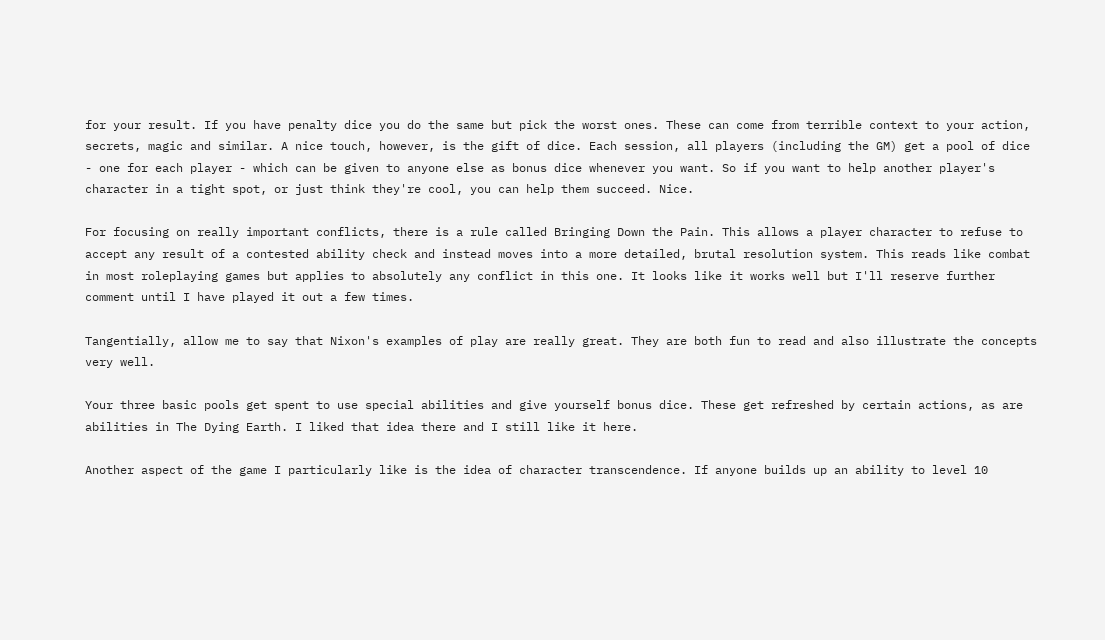for your result. If you have penalty dice you do the same but pick the worst ones. These can come from terrible context to your action, secrets, magic and similar. A nice touch, however, is the gift of dice. Each session, all players (including the GM) get a pool of dice - one for each player - which can be given to anyone else as bonus dice whenever you want. So if you want to help another player's character in a tight spot, or just think they're cool, you can help them succeed. Nice.

For focusing on really important conflicts, there is a rule called Bringing Down the Pain. This allows a player character to refuse to accept any result of a contested ability check and instead moves into a more detailed, brutal resolution system. This reads like combat in most roleplaying games but applies to absolutely any conflict in this one. It looks like it works well but I'll reserve further comment until I have played it out a few times.

Tangentially, allow me to say that Nixon's examples of play are really great. They are both fun to read and also illustrate the concepts very well.

Your three basic pools get spent to use special abilities and give yourself bonus dice. These get refreshed by certain actions, as are abilities in The Dying Earth. I liked that idea there and I still like it here.

Another aspect of the game I particularly like is the idea of character transcendence. If anyone builds up an ability to level 10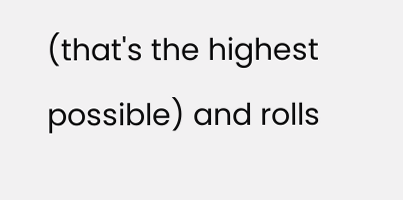(that's the highest possible) and rolls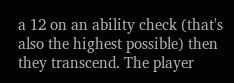a 12 on an ability check (that's also the highest possible) then they transcend. The player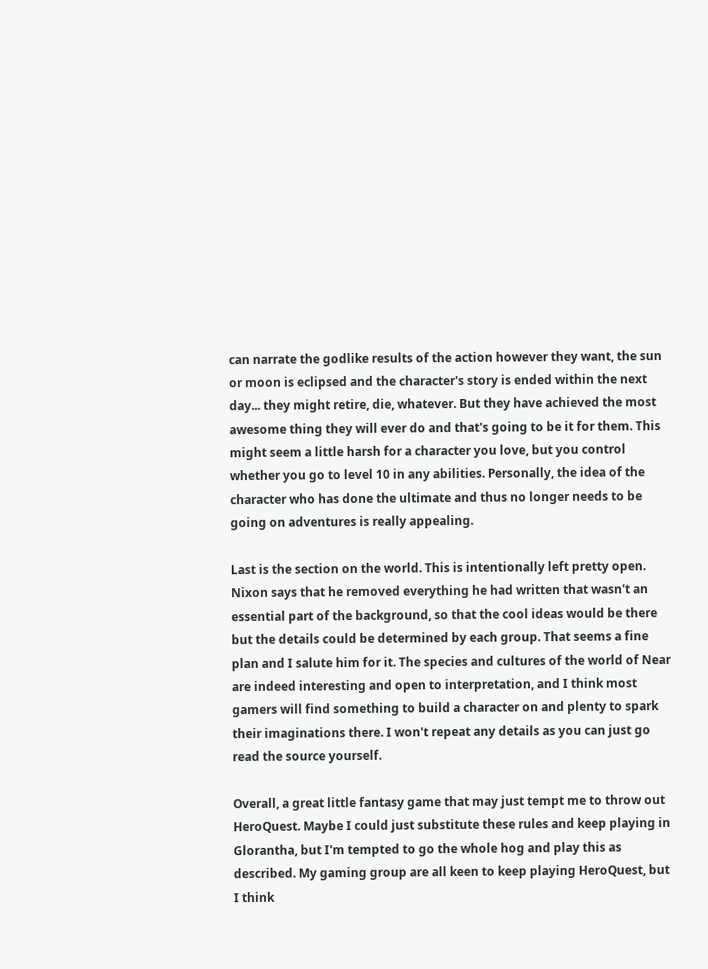can narrate the godlike results of the action however they want, the sun or moon is eclipsed and the character's story is ended within the next day... they might retire, die, whatever. But they have achieved the most awesome thing they will ever do and that's going to be it for them. This might seem a little harsh for a character you love, but you control whether you go to level 10 in any abilities. Personally, the idea of the character who has done the ultimate and thus no longer needs to be going on adventures is really appealing.

Last is the section on the world. This is intentionally left pretty open. Nixon says that he removed everything he had written that wasn't an essential part of the background, so that the cool ideas would be there but the details could be determined by each group. That seems a fine plan and I salute him for it. The species and cultures of the world of Near are indeed interesting and open to interpretation, and I think most gamers will find something to build a character on and plenty to spark their imaginations there. I won't repeat any details as you can just go read the source yourself.

Overall, a great little fantasy game that may just tempt me to throw out HeroQuest. Maybe I could just substitute these rules and keep playing in Glorantha, but I'm tempted to go the whole hog and play this as described. My gaming group are all keen to keep playing HeroQuest, but I think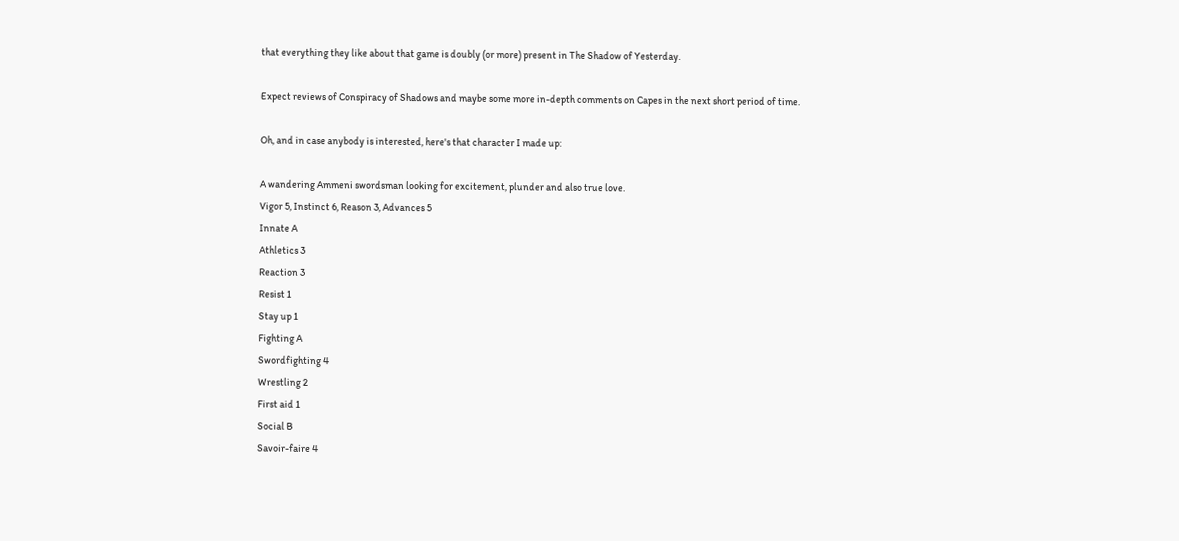that everything they like about that game is doubly (or more) present in The Shadow of Yesterday.

Expect reviews of Conspiracy of Shadows and maybe some more in-depth comments on Capes in the next short period of time.

Oh, and in case anybody is interested, here's that character I made up:

A wandering Ammeni swordsman looking for excitement, plunder and also true love.
Vigor 5, Instinct 6, Reason 3, Advances 5
Innate A
Athletics 3
Reaction 3
Resist 1
Stay up 1
Fighting A
Swordfighting 4
Wrestling 2
First aid 1
Social B
Savoir-faire 4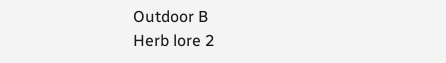Outdoor B
Herb lore 2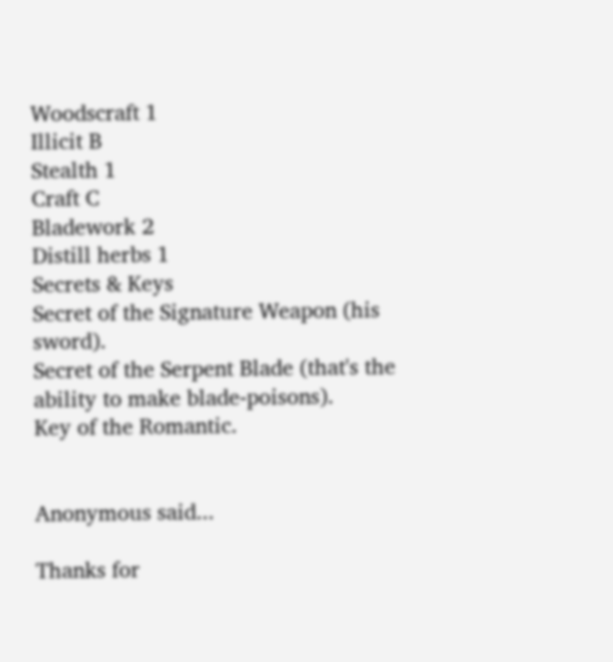Woodscraft 1
Illicit B
Stealth 1
Craft C
Bladework 2
Distill herbs 1
Secrets & Keys
Secret of the Signature Weapon (his sword).
Secret of the Serpent Blade (that's the ability to make blade-poisons).
Key of the Romantic.


Anonymous said...

Thanks for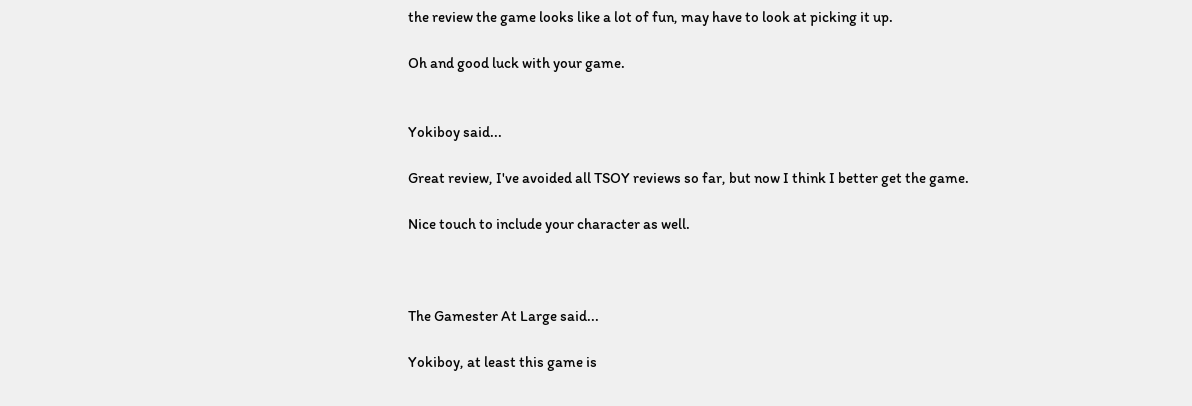the review the game looks like a lot of fun, may have to look at picking it up.

Oh and good luck with your game.


Yokiboy said...

Great review, I've avoided all TSOY reviews so far, but now I think I better get the game.

Nice touch to include your character as well.



The Gamester At Large said...

Yokiboy, at least this game is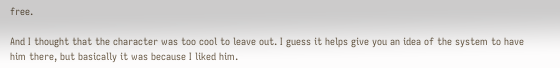free.

And I thought that the character was too cool to leave out. I guess it helps give you an idea of the system to have him there, but basically it was because I liked him.